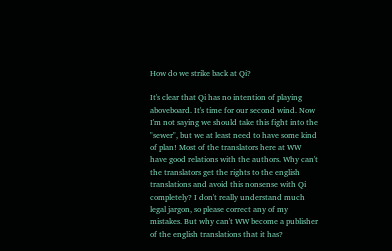How do we strike back at Qi?

It's clear that Qi has no intention of playing aboveboard. It's time for our second wind. Now I'm not saying we should take this fight into the "sewer", but we at least need to have some kind of plan! Most of the translators here at WW have good relations with the authors. Why can't the translators get the rights to the english translations and avoid this nonsense with Qi completely? I don't really understand much legal jargon, so please correct any of my mistakes. But why can't WW become a publisher of the english translations that it has?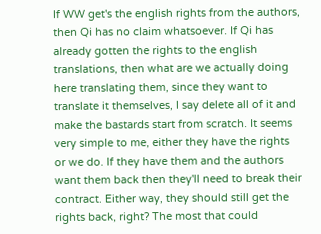If WW get's the english rights from the authors, then Qi has no claim whatsoever. If Qi has already gotten the rights to the english translations, then what are we actually doing here translating them, since they want to translate it themselves, I say delete all of it and make the bastards start from scratch. It seems very simple to me, either they have the rights or we do. If they have them and the authors want them back then they'll need to break their contract. Either way, they should still get the rights back, right? The most that could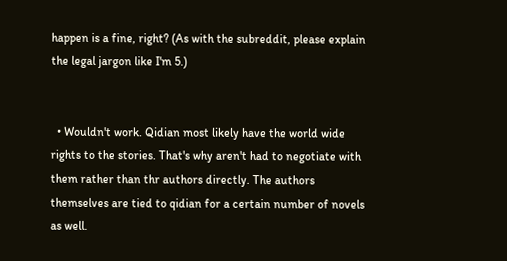happen is a fine, right? (As with the subreddit, please explain the legal jargon like I'm 5.)


  • Wouldn't work. Qidian most likely have the world wide rights to the stories. That's why aren't had to negotiate with them rather than thr authors directly. The authors themselves are tied to qidian for a certain number of novels as well.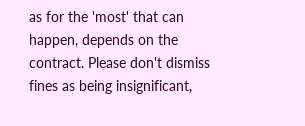as for the 'most' that can happen, depends on the contract. Please don't dismiss fines as being insignificant,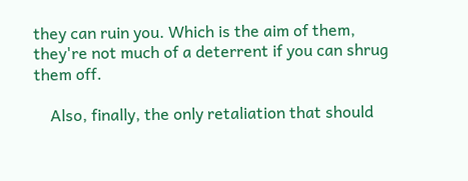they can ruin you. Which is the aim of them, they're not much of a deterrent if you can shrug them off.

    Also, finally, the only retaliation that should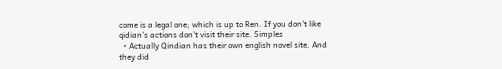come is a legal one; which is up to Ren. If you don't like qidian's actions don't visit their site. Simples
  • Actually Qindian has their own english novel site. And they did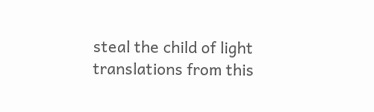steal the child of light translations from this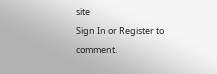site
Sign In or Register to comment.